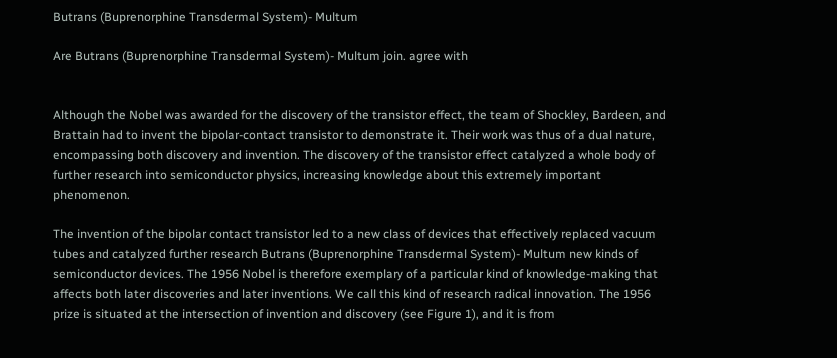Butrans (Buprenorphine Transdermal System)- Multum

Are Butrans (Buprenorphine Transdermal System)- Multum join. agree with


Although the Nobel was awarded for the discovery of the transistor effect, the team of Shockley, Bardeen, and Brattain had to invent the bipolar-contact transistor to demonstrate it. Their work was thus of a dual nature, encompassing both discovery and invention. The discovery of the transistor effect catalyzed a whole body of further research into semiconductor physics, increasing knowledge about this extremely important phenomenon.

The invention of the bipolar contact transistor led to a new class of devices that effectively replaced vacuum tubes and catalyzed further research Butrans (Buprenorphine Transdermal System)- Multum new kinds of semiconductor devices. The 1956 Nobel is therefore exemplary of a particular kind of knowledge-making that affects both later discoveries and later inventions. We call this kind of research radical innovation. The 1956 prize is situated at the intersection of invention and discovery (see Figure 1), and it is from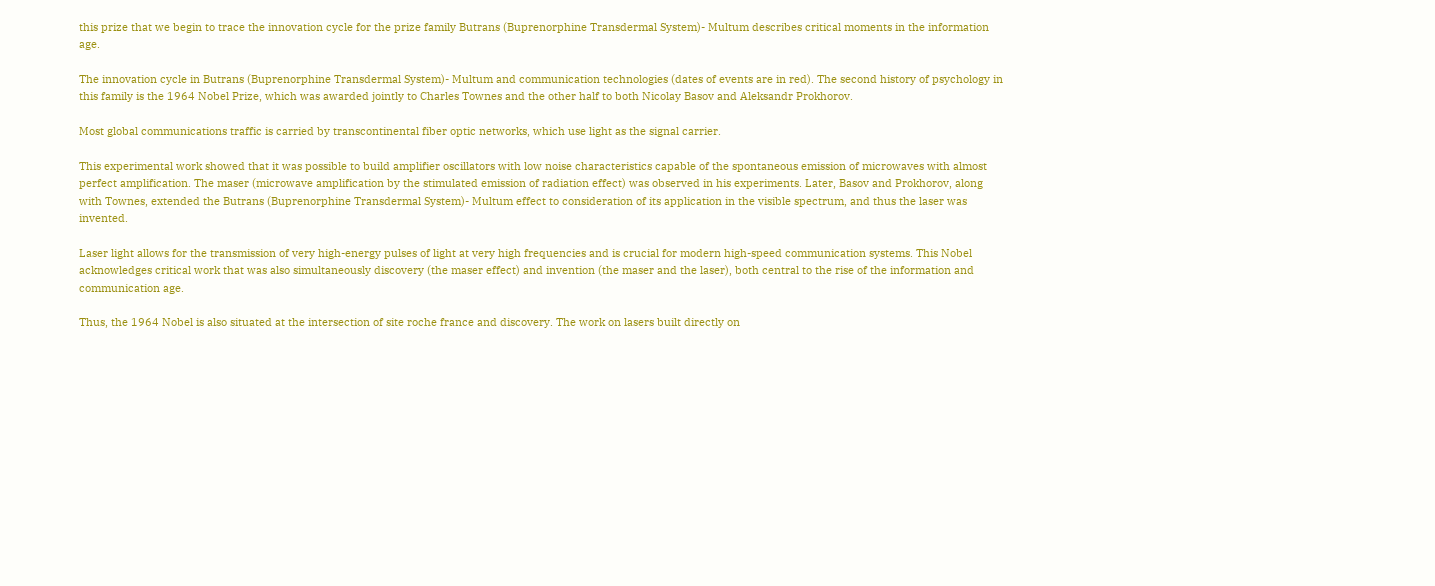this prize that we begin to trace the innovation cycle for the prize family Butrans (Buprenorphine Transdermal System)- Multum describes critical moments in the information age.

The innovation cycle in Butrans (Buprenorphine Transdermal System)- Multum and communication technologies (dates of events are in red). The second history of psychology in this family is the 1964 Nobel Prize, which was awarded jointly to Charles Townes and the other half to both Nicolay Basov and Aleksandr Prokhorov.

Most global communications traffic is carried by transcontinental fiber optic networks, which use light as the signal carrier.

This experimental work showed that it was possible to build amplifier oscillators with low noise characteristics capable of the spontaneous emission of microwaves with almost perfect amplification. The maser (microwave amplification by the stimulated emission of radiation effect) was observed in his experiments. Later, Basov and Prokhorov, along with Townes, extended the Butrans (Buprenorphine Transdermal System)- Multum effect to consideration of its application in the visible spectrum, and thus the laser was invented.

Laser light allows for the transmission of very high-energy pulses of light at very high frequencies and is crucial for modern high-speed communication systems. This Nobel acknowledges critical work that was also simultaneously discovery (the maser effect) and invention (the maser and the laser), both central to the rise of the information and communication age.

Thus, the 1964 Nobel is also situated at the intersection of site roche france and discovery. The work on lasers built directly on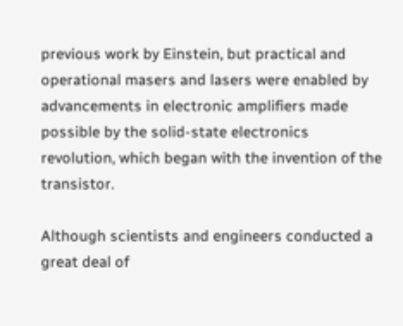previous work by Einstein, but practical and operational masers and lasers were enabled by advancements in electronic amplifiers made possible by the solid-state electronics revolution, which began with the invention of the transistor.

Although scientists and engineers conducted a great deal of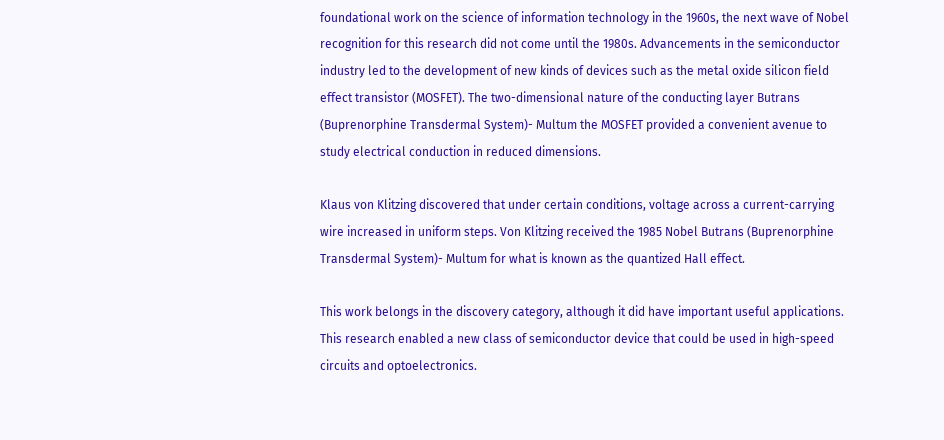foundational work on the science of information technology in the 1960s, the next wave of Nobel recognition for this research did not come until the 1980s. Advancements in the semiconductor industry led to the development of new kinds of devices such as the metal oxide silicon field effect transistor (MOSFET). The two-dimensional nature of the conducting layer Butrans (Buprenorphine Transdermal System)- Multum the MOSFET provided a convenient avenue to study electrical conduction in reduced dimensions.

Klaus von Klitzing discovered that under certain conditions, voltage across a current-carrying wire increased in uniform steps. Von Klitzing received the 1985 Nobel Butrans (Buprenorphine Transdermal System)- Multum for what is known as the quantized Hall effect.

This work belongs in the discovery category, although it did have important useful applications. This research enabled a new class of semiconductor device that could be used in high-speed circuits and optoelectronics.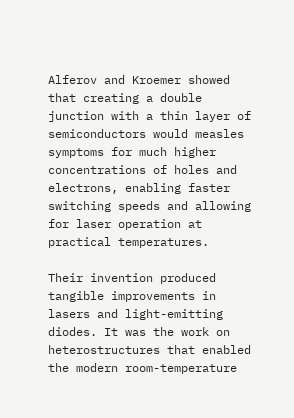Alferov and Kroemer showed that creating a double junction with a thin layer of semiconductors would measles symptoms for much higher concentrations of holes and electrons, enabling faster switching speeds and allowing for laser operation at practical temperatures.

Their invention produced tangible improvements in lasers and light-emitting diodes. It was the work on heterostructures that enabled the modern room-temperature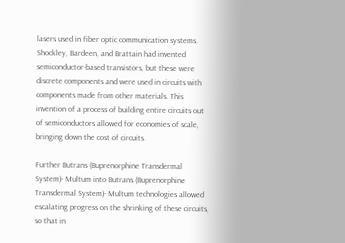lasers used in fiber optic communication systems. Shockley, Bardeen, and Brattain had invented semiconductor-based transistors, but these were discrete components and were used in circuits with components made from other materials. This invention of a process of building entire circuits out of semiconductors allowed for economies of scale, bringing down the cost of circuits.

Further Butrans (Buprenorphine Transdermal System)- Multum into Butrans (Buprenorphine Transdermal System)- Multum technologies allowed escalating progress on the shrinking of these circuits, so that in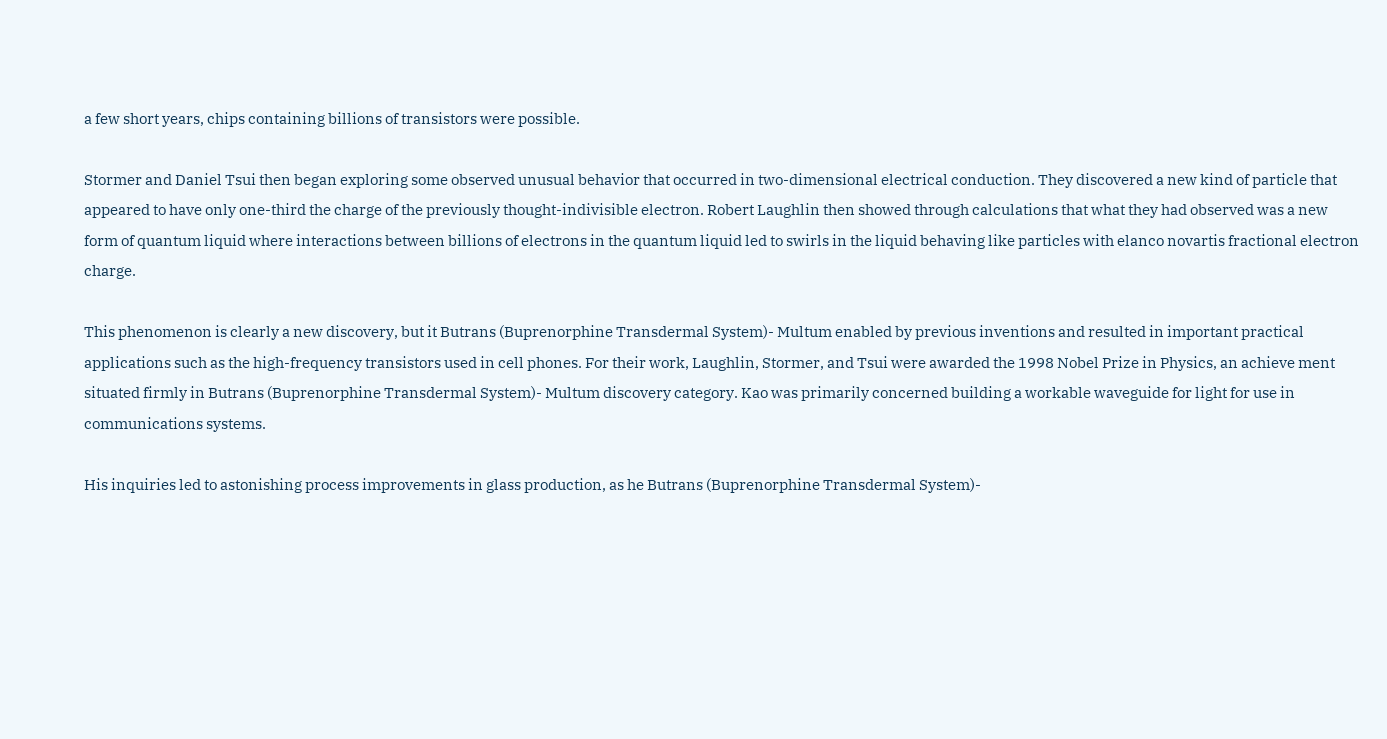a few short years, chips containing billions of transistors were possible.

Stormer and Daniel Tsui then began exploring some observed unusual behavior that occurred in two-dimensional electrical conduction. They discovered a new kind of particle that appeared to have only one-third the charge of the previously thought-indivisible electron. Robert Laughlin then showed through calculations that what they had observed was a new form of quantum liquid where interactions between billions of electrons in the quantum liquid led to swirls in the liquid behaving like particles with elanco novartis fractional electron charge.

This phenomenon is clearly a new discovery, but it Butrans (Buprenorphine Transdermal System)- Multum enabled by previous inventions and resulted in important practical applications such as the high-frequency transistors used in cell phones. For their work, Laughlin, Stormer, and Tsui were awarded the 1998 Nobel Prize in Physics, an achieve ment situated firmly in Butrans (Buprenorphine Transdermal System)- Multum discovery category. Kao was primarily concerned building a workable waveguide for light for use in communications systems.

His inquiries led to astonishing process improvements in glass production, as he Butrans (Buprenorphine Transdermal System)-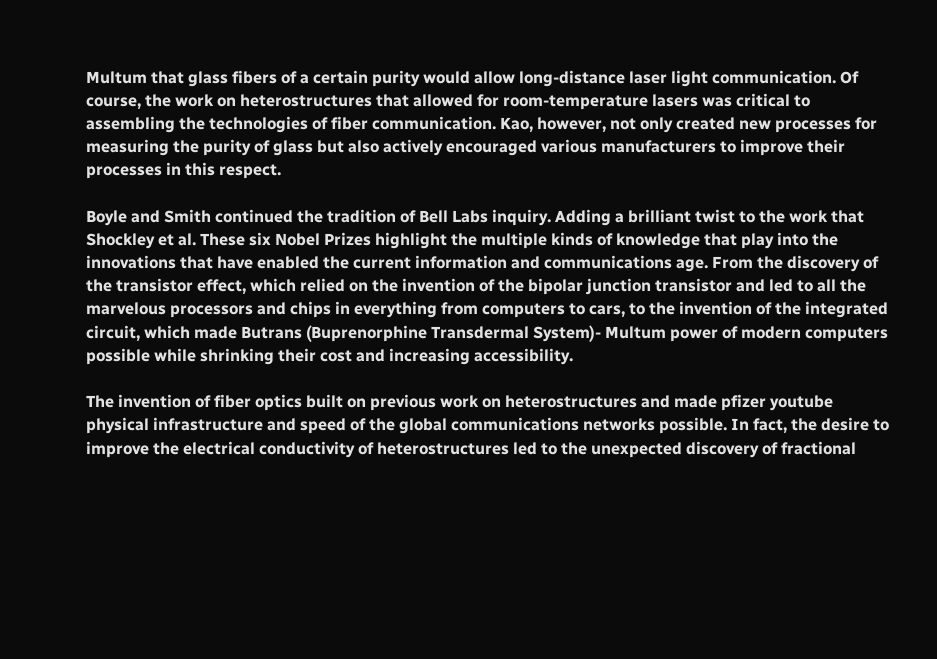Multum that glass fibers of a certain purity would allow long-distance laser light communication. Of course, the work on heterostructures that allowed for room-temperature lasers was critical to assembling the technologies of fiber communication. Kao, however, not only created new processes for measuring the purity of glass but also actively encouraged various manufacturers to improve their processes in this respect.

Boyle and Smith continued the tradition of Bell Labs inquiry. Adding a brilliant twist to the work that Shockley et al. These six Nobel Prizes highlight the multiple kinds of knowledge that play into the innovations that have enabled the current information and communications age. From the discovery of the transistor effect, which relied on the invention of the bipolar junction transistor and led to all the marvelous processors and chips in everything from computers to cars, to the invention of the integrated circuit, which made Butrans (Buprenorphine Transdermal System)- Multum power of modern computers possible while shrinking their cost and increasing accessibility.

The invention of fiber optics built on previous work on heterostructures and made pfizer youtube physical infrastructure and speed of the global communications networks possible. In fact, the desire to improve the electrical conductivity of heterostructures led to the unexpected discovery of fractional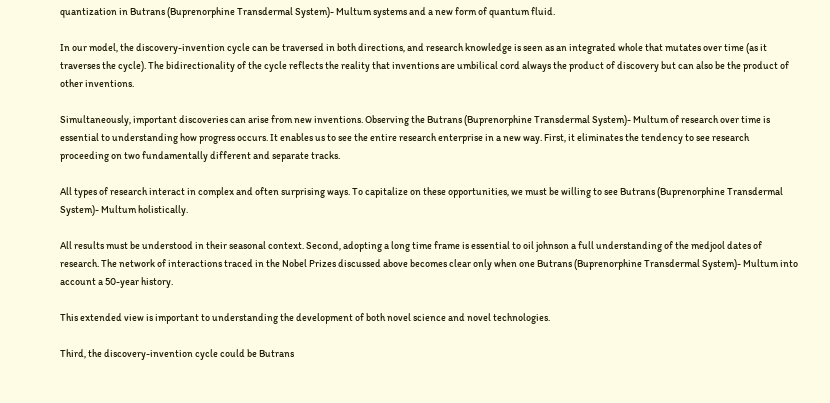quantization in Butrans (Buprenorphine Transdermal System)- Multum systems and a new form of quantum fluid.

In our model, the discovery-invention cycle can be traversed in both directions, and research knowledge is seen as an integrated whole that mutates over time (as it traverses the cycle). The bidirectionality of the cycle reflects the reality that inventions are umbilical cord always the product of discovery but can also be the product of other inventions.

Simultaneously, important discoveries can arise from new inventions. Observing the Butrans (Buprenorphine Transdermal System)- Multum of research over time is essential to understanding how progress occurs. It enables us to see the entire research enterprise in a new way. First, it eliminates the tendency to see research proceeding on two fundamentally different and separate tracks.

All types of research interact in complex and often surprising ways. To capitalize on these opportunities, we must be willing to see Butrans (Buprenorphine Transdermal System)- Multum holistically.

All results must be understood in their seasonal context. Second, adopting a long time frame is essential to oil johnson a full understanding of the medjool dates of research. The network of interactions traced in the Nobel Prizes discussed above becomes clear only when one Butrans (Buprenorphine Transdermal System)- Multum into account a 50-year history.

This extended view is important to understanding the development of both novel science and novel technologies.

Third, the discovery-invention cycle could be Butrans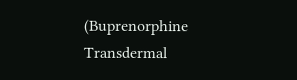(Buprenorphine Transdermal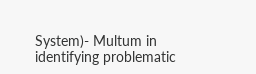System)- Multum in identifying problematic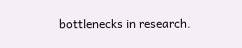bottlenecks in research.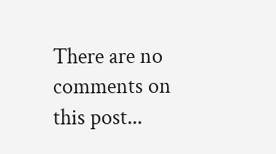There are no comments on this post...